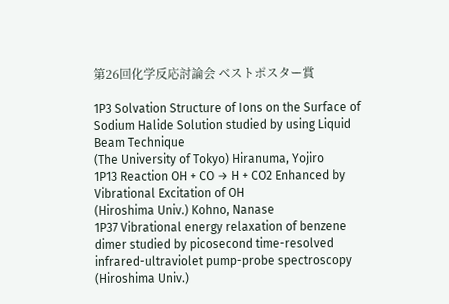第26回化学反応討論会 ベストポスター賞

1P3 Solvation Structure of Ions on the Surface of Sodium Halide Solution studied by using Liquid Beam Technique
(The University of Tokyo) Hiranuma, Yojiro
1P13 Reaction OH + CO → H + CO2 Enhanced by Vibrational Excitation of OH
(Hiroshima Univ.) Kohno, Nanase
1P37 Vibrational energy relaxation of benzene dimer studied by picosecond time-resolved infrared-ultraviolet pump-probe spectroscopy
(Hiroshima Univ.)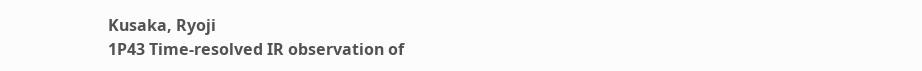Kusaka, Ryoji
1P43 Time-resolved IR observation of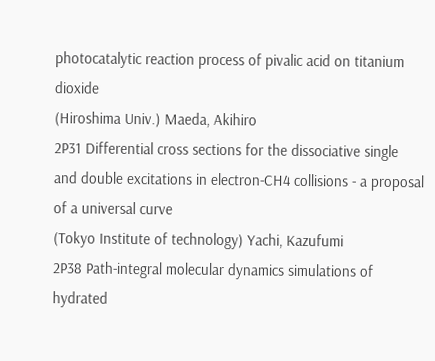photocatalytic reaction process of pivalic acid on titanium dioxide
(Hiroshima Univ.) Maeda, Akihiro
2P31 Differential cross sections for the dissociative single and double excitations in electron-CH4 collisions - a proposal of a universal curve
(Tokyo Institute of technology) Yachi, Kazufumi
2P38 Path-integral molecular dynamics simulations of hydrated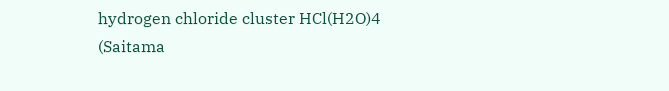hydrogen chloride cluster HCl(H2O)4
(Saitama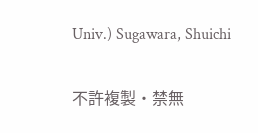Univ.) Sugawara, Shuichi

不許複製・禁無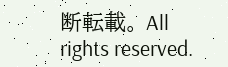断転載。 All rights reserved.